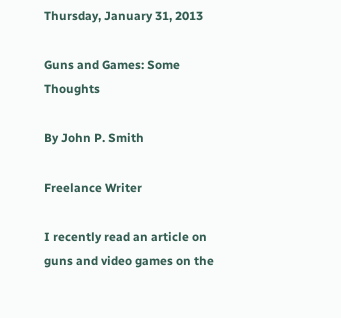Thursday, January 31, 2013

Guns and Games: Some Thoughts

By John P. Smith

Freelance Writer

I recently read an article on guns and video games on the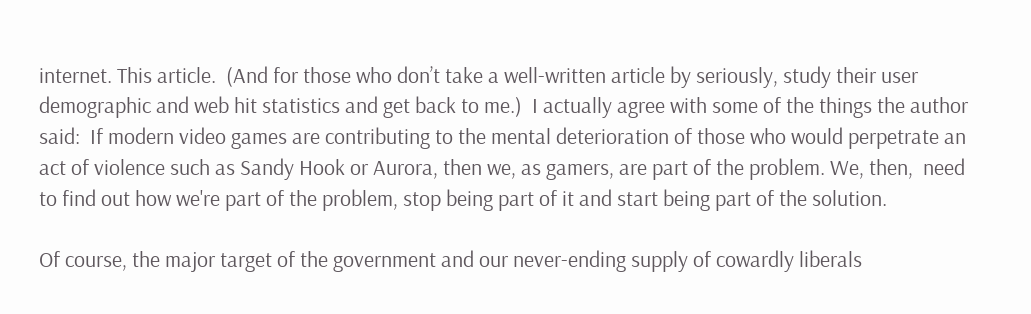internet. This article.  (And for those who don’t take a well-written article by seriously, study their user demographic and web hit statistics and get back to me.)  I actually agree with some of the things the author said:  If modern video games are contributing to the mental deterioration of those who would perpetrate an act of violence such as Sandy Hook or Aurora, then we, as gamers, are part of the problem. We, then,  need to find out how we're part of the problem, stop being part of it and start being part of the solution.

Of course, the major target of the government and our never-ending supply of cowardly liberals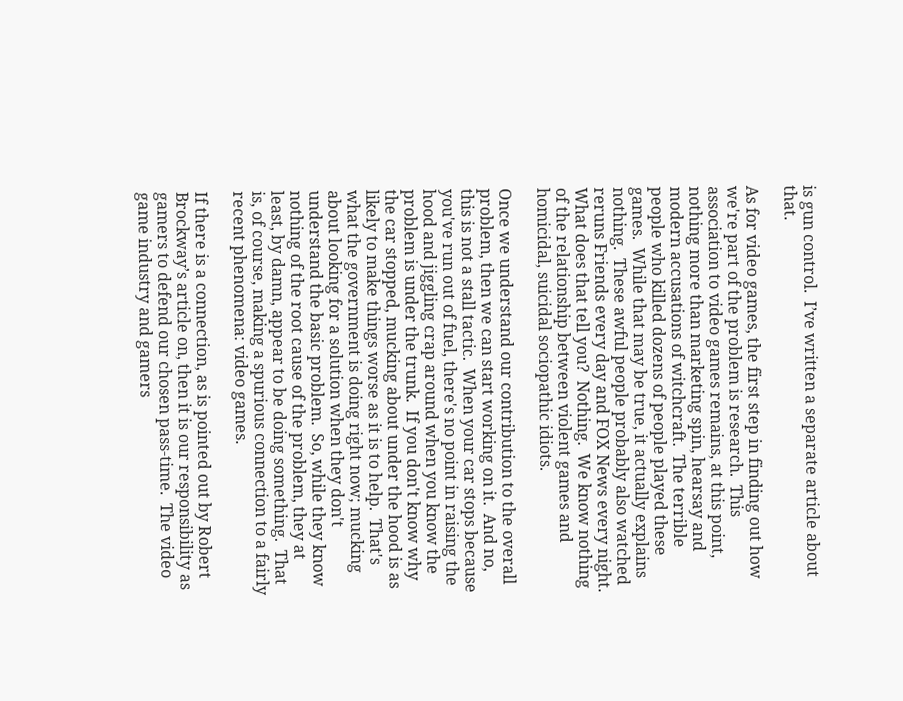is gun control.  I’ve written a separate article about that.

As for video games, the first step in finding out how we're part of the problem is research.  This association to video games remains, at this point,  nothing more than marketing spin, hearsay and modern accusations of witchcraft.  The terrible people who killed dozens of people played these games.  While that may be true, it actually explains nothing.  These awful people probably also watched reruns Friends every day and FOX News every night.  What does that tell you?  Nothing.  We know nothing of the relationship between violent games and homicidal, suicidal sociopathic idiots.

Once we understand our contribution to the overall problem, then we can start working on it.  And no, this is not a stall tactic.  When your car stops because you've run out of fuel, there's no point in raising the hood and jiggling crap around when you know the problem is under the trunk.  If you don't know why the car stopped, mucking about under the hood is as likely to make things worse as it is to help.  That's what the government is doing right now; mucking about looking for a solution when they don't understand the basic problem.  So, while they know nothing of the root cause of the problem, they at least, by damn, appear to be doing something.  That is, of course, making a spurious connection to a fairly recent phenomena: video games.

If there is a connection, as is pointed out by Robert Brockway’s article on, then it is our responsibility as gamers to defend our chosen pass-time.  The video game industry and gamers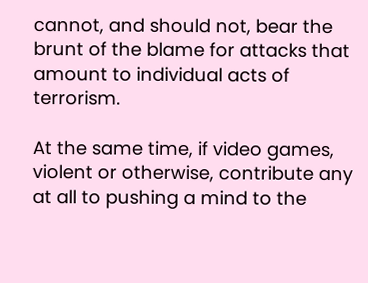cannot, and should not, bear the brunt of the blame for attacks that amount to individual acts of terrorism.

At the same time, if video games, violent or otherwise, contribute any at all to pushing a mind to the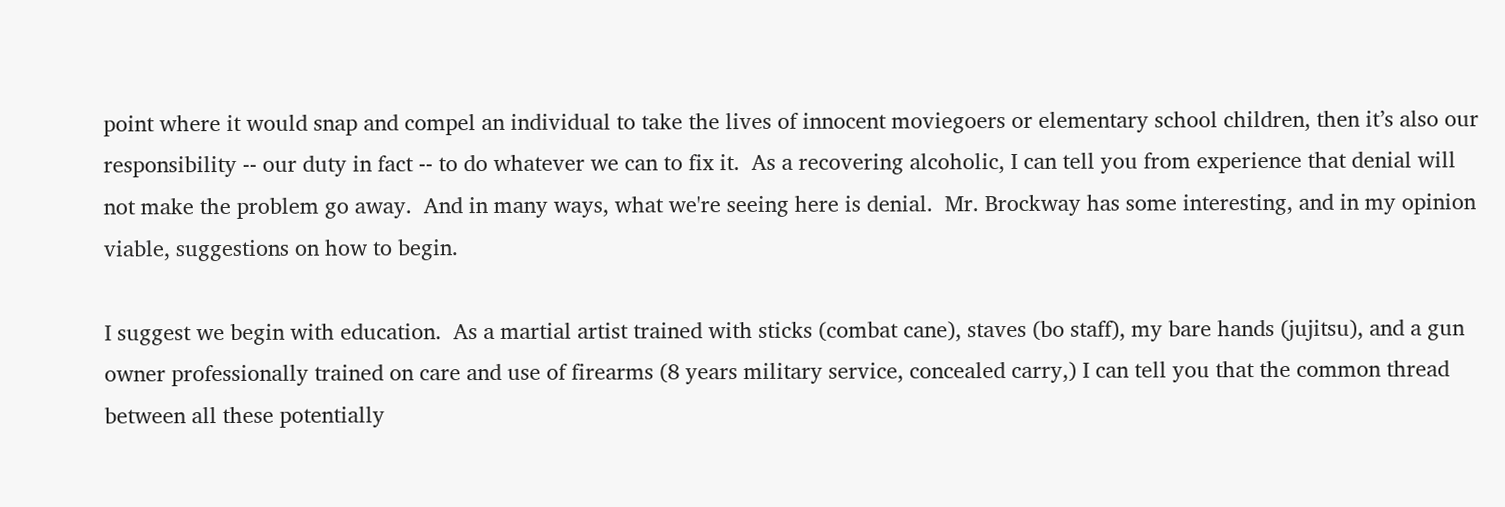point where it would snap and compel an individual to take the lives of innocent moviegoers or elementary school children, then it’s also our responsibility -- our duty in fact -- to do whatever we can to fix it.  As a recovering alcoholic, I can tell you from experience that denial will not make the problem go away.  And in many ways, what we're seeing here is denial.  Mr. Brockway has some interesting, and in my opinion viable, suggestions on how to begin.

I suggest we begin with education.  As a martial artist trained with sticks (combat cane), staves (bo staff), my bare hands (jujitsu), and a gun owner professionally trained on care and use of firearms (8 years military service, concealed carry,) I can tell you that the common thread between all these potentially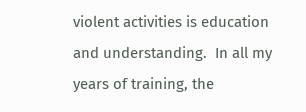violent activities is education and understanding.  In all my years of training, the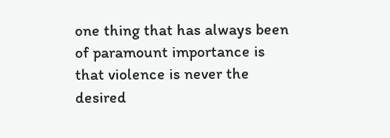one thing that has always been of paramount importance is that violence is never the desired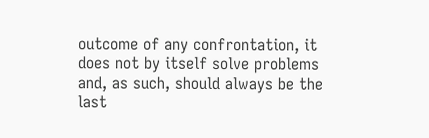outcome of any confrontation, it does not by itself solve problems and, as such, should always be the last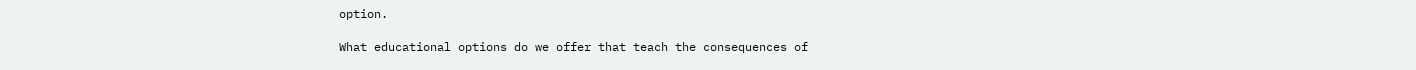option.

What educational options do we offer that teach the consequences of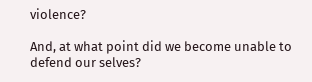violence?

And, at what point did we become unable to defend our selves?